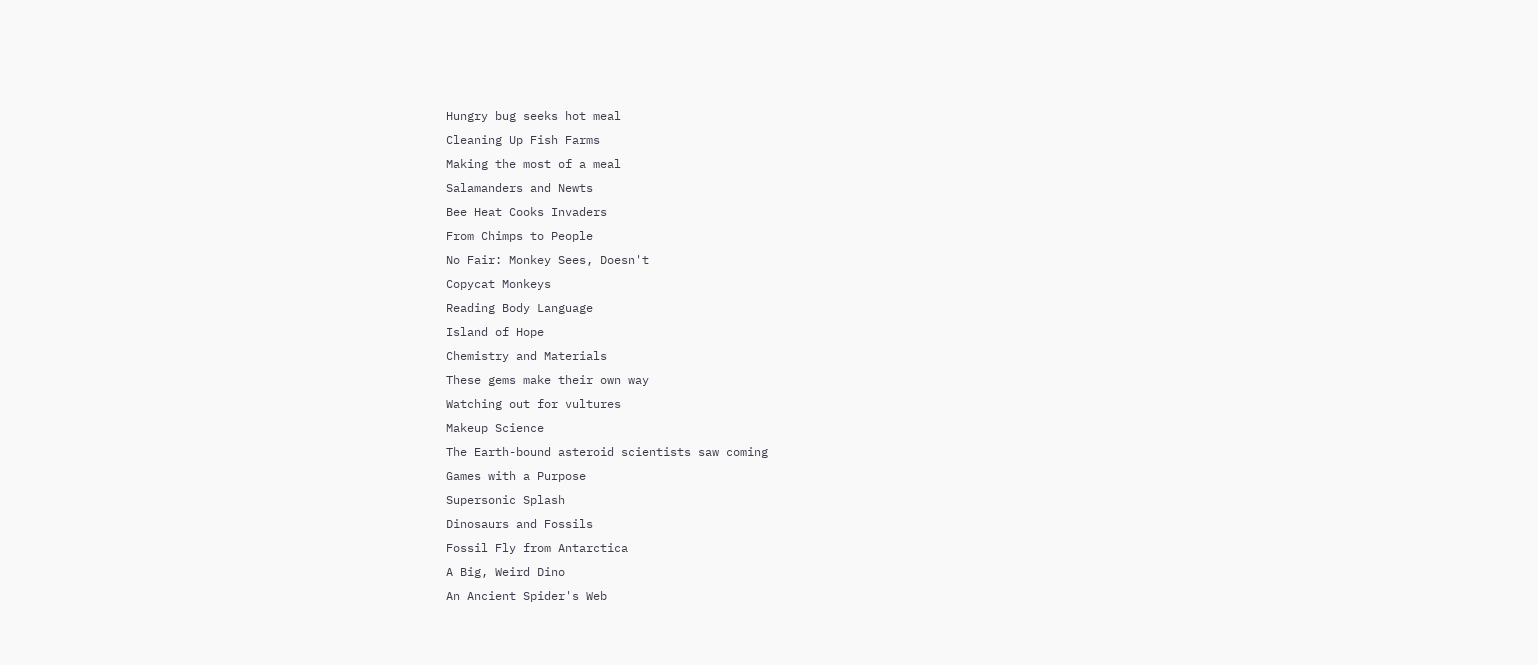Hungry bug seeks hot meal
Cleaning Up Fish Farms
Making the most of a meal
Salamanders and Newts
Bee Heat Cooks Invaders
From Chimps to People
No Fair: Monkey Sees, Doesn't
Copycat Monkeys
Reading Body Language
Island of Hope
Chemistry and Materials
These gems make their own way
Watching out for vultures
Makeup Science
The Earth-bound asteroid scientists saw coming
Games with a Purpose
Supersonic Splash
Dinosaurs and Fossils
Fossil Fly from Antarctica
A Big, Weird Dino
An Ancient Spider's Web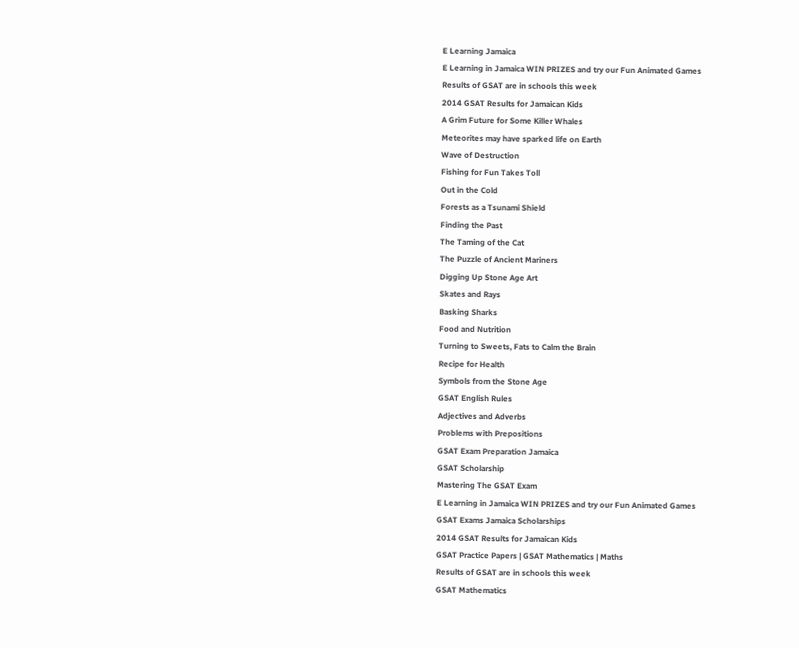E Learning Jamaica
E Learning in Jamaica WIN PRIZES and try our Fun Animated Games
Results of GSAT are in schools this week
2014 GSAT Results for Jamaican Kids
A Grim Future for Some Killer Whales
Meteorites may have sparked life on Earth
Wave of Destruction
Fishing for Fun Takes Toll
Out in the Cold
Forests as a Tsunami Shield
Finding the Past
The Taming of the Cat
The Puzzle of Ancient Mariners
Digging Up Stone Age Art
Skates and Rays
Basking Sharks
Food and Nutrition
Turning to Sweets, Fats to Calm the Brain
Recipe for Health
Symbols from the Stone Age
GSAT English Rules
Adjectives and Adverbs
Problems with Prepositions
GSAT Exam Preparation Jamaica
GSAT Scholarship
Mastering The GSAT Exam
E Learning in Jamaica WIN PRIZES and try our Fun Animated Games
GSAT Exams Jamaica Scholarships
2014 GSAT Results for Jamaican Kids
GSAT Practice Papers | GSAT Mathematics | Maths
Results of GSAT are in schools this week
GSAT Mathematics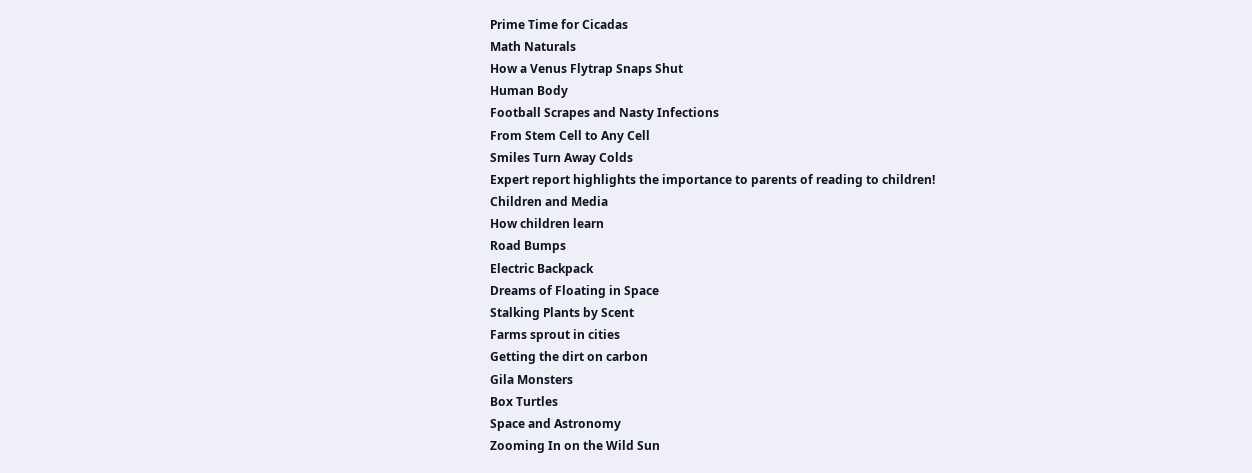Prime Time for Cicadas
Math Naturals
How a Venus Flytrap Snaps Shut
Human Body
Football Scrapes and Nasty Infections
From Stem Cell to Any Cell
Smiles Turn Away Colds
Expert report highlights the importance to parents of reading to children!
Children and Media
How children learn
Road Bumps
Electric Backpack
Dreams of Floating in Space
Stalking Plants by Scent
Farms sprout in cities
Getting the dirt on carbon
Gila Monsters
Box Turtles
Space and Astronomy
Zooming In on the Wild Sun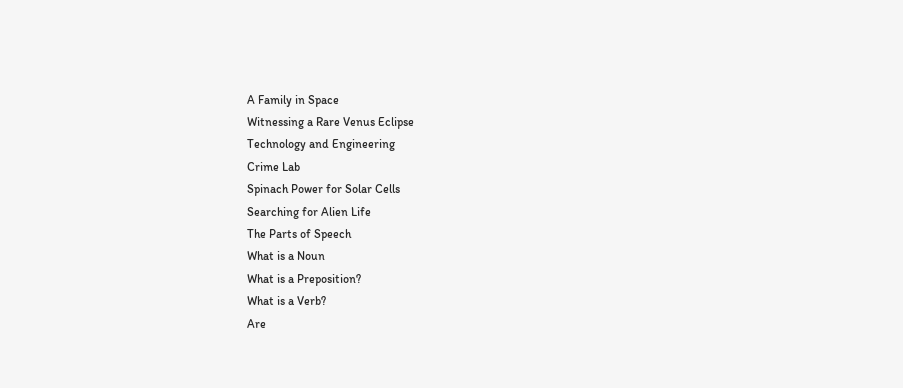A Family in Space
Witnessing a Rare Venus Eclipse
Technology and Engineering
Crime Lab
Spinach Power for Solar Cells
Searching for Alien Life
The Parts of Speech
What is a Noun
What is a Preposition?
What is a Verb?
Are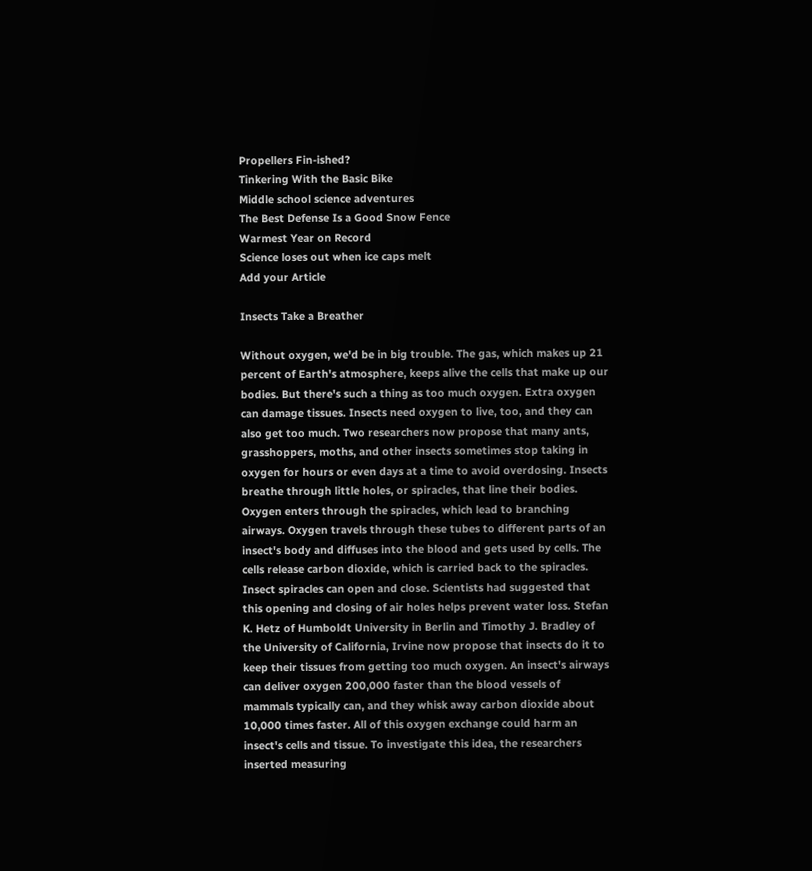Propellers Fin-ished?
Tinkering With the Basic Bike
Middle school science adventures
The Best Defense Is a Good Snow Fence
Warmest Year on Record
Science loses out when ice caps melt
Add your Article

Insects Take a Breather

Without oxygen, we'd be in big trouble. The gas, which makes up 21 percent of Earth's atmosphere, keeps alive the cells that make up our bodies. But there's such a thing as too much oxygen. Extra oxygen can damage tissues. Insects need oxygen to live, too, and they can also get too much. Two researchers now propose that many ants, grasshoppers, moths, and other insects sometimes stop taking in oxygen for hours or even days at a time to avoid overdosing. Insects breathe through little holes, or spiracles, that line their bodies. Oxygen enters through the spiracles, which lead to branching airways. Oxygen travels through these tubes to different parts of an insect's body and diffuses into the blood and gets used by cells. The cells release carbon dioxide, which is carried back to the spiracles. Insect spiracles can open and close. Scientists had suggested that this opening and closing of air holes helps prevent water loss. Stefan K. Hetz of Humboldt University in Berlin and Timothy J. Bradley of the University of California, Irvine now propose that insects do it to keep their tissues from getting too much oxygen. An insect's airways can deliver oxygen 200,000 faster than the blood vessels of mammals typically can, and they whisk away carbon dioxide about 10,000 times faster. All of this oxygen exchange could harm an insect's cells and tissue. To investigate this idea, the researchers inserted measuring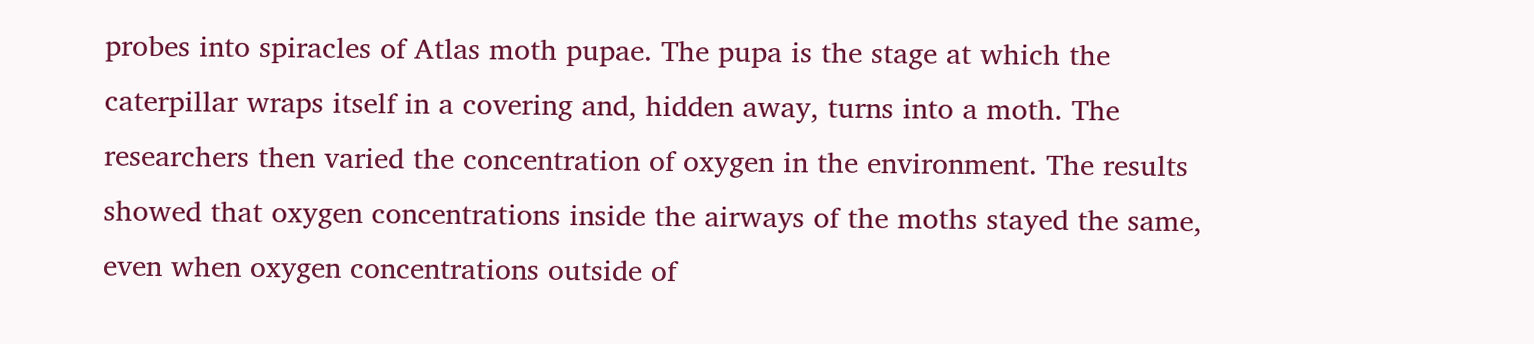probes into spiracles of Atlas moth pupae. The pupa is the stage at which the caterpillar wraps itself in a covering and, hidden away, turns into a moth. The researchers then varied the concentration of oxygen in the environment. The results showed that oxygen concentrations inside the airways of the moths stayed the same, even when oxygen concentrations outside of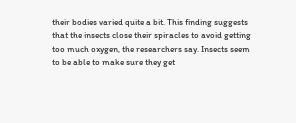their bodies varied quite a bit. This finding suggests that the insects close their spiracles to avoid getting too much oxygen, the researchers say. Insects seem to be able to make sure they get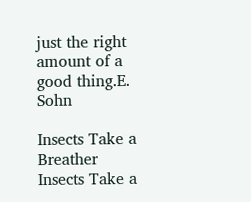just the right amount of a good thing.E. Sohn

Insects Take a Breather
Insects Take a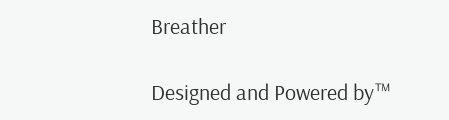Breather

Designed and Powered by™